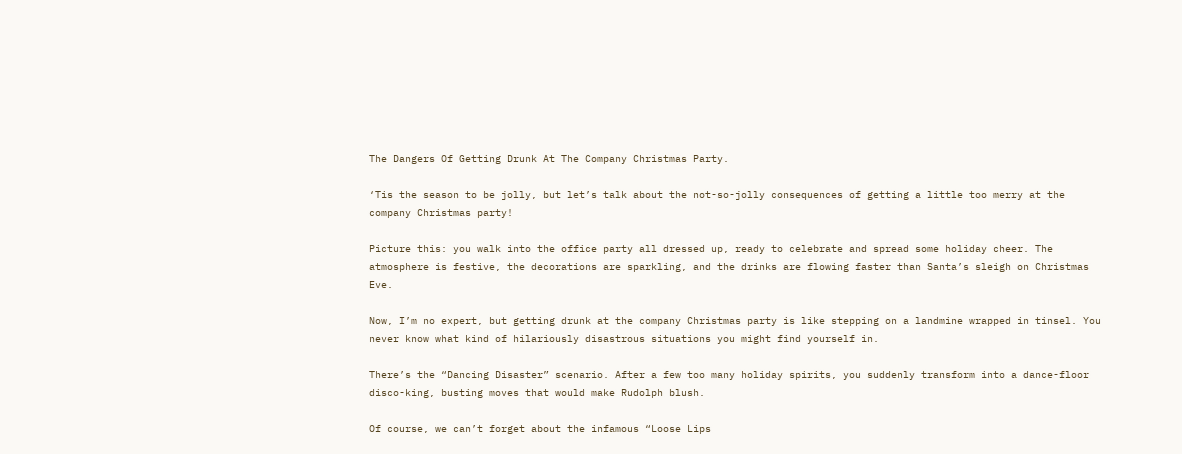The Dangers Of Getting Drunk At The Company Christmas Party.

‘Tis the season to be jolly, but let’s talk about the not-so-jolly consequences of getting a little too merry at the company Christmas party!

Picture this: you walk into the office party all dressed up, ready to celebrate and spread some holiday cheer. The atmosphere is festive, the decorations are sparkling, and the drinks are flowing faster than Santa’s sleigh on Christmas Eve.

Now, I’m no expert, but getting drunk at the company Christmas party is like stepping on a landmine wrapped in tinsel. You never know what kind of hilariously disastrous situations you might find yourself in.

There’s the “Dancing Disaster” scenario. After a few too many holiday spirits, you suddenly transform into a dance-floor disco-king, busting moves that would make Rudolph blush.

Of course, we can’t forget about the infamous “Loose Lips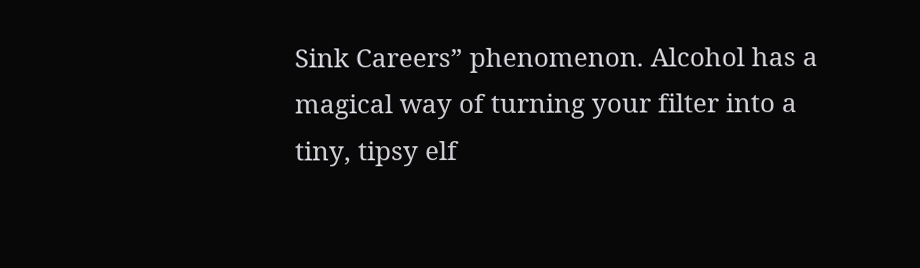Sink Careers” phenomenon. Alcohol has a magical way of turning your filter into a tiny, tipsy elf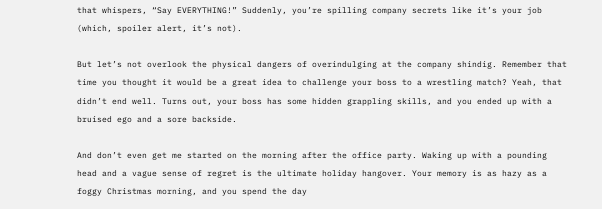that whispers, “Say EVERYTHING!” Suddenly, you’re spilling company secrets like it’s your job (which, spoiler alert, it’s not).

But let’s not overlook the physical dangers of overindulging at the company shindig. Remember that time you thought it would be a great idea to challenge your boss to a wrestling match? Yeah, that didn’t end well. Turns out, your boss has some hidden grappling skills, and you ended up with a bruised ego and a sore backside.

And don’t even get me started on the morning after the office party. Waking up with a pounding head and a vague sense of regret is the ultimate holiday hangover. Your memory is as hazy as a foggy Christmas morning, and you spend the day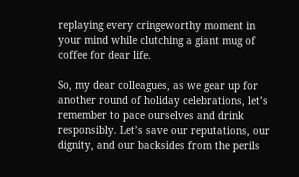replaying every cringeworthy moment in your mind while clutching a giant mug of coffee for dear life.

So, my dear colleagues, as we gear up for another round of holiday celebrations, let’s remember to pace ourselves and drink responsibly. Let’s save our reputations, our dignity, and our backsides from the perils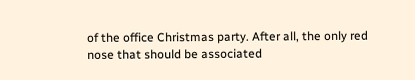of the office Christmas party. After all, the only red nose that should be associated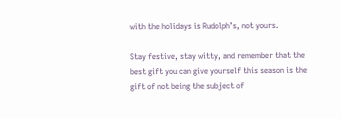with the holidays is Rudolph’s, not yours.

Stay festive, stay witty, and remember that the best gift you can give yourself this season is the gift of not being the subject of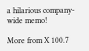a hilarious company-wide memo!

More from X 100.7